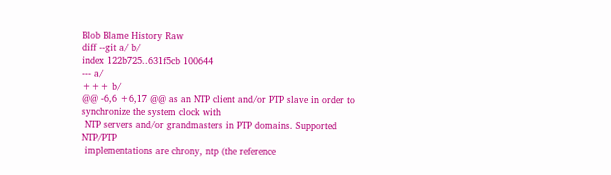Blob Blame History Raw
diff --git a/ b/
index 122b725..631f5cb 100644
--- a/
+++ b/
@@ -6,6 +6,17 @@ as an NTP client and/or PTP slave in order to synchronize the system clock with
 NTP servers and/or grandmasters in PTP domains. Supported NTP/PTP
 implementations are chrony, ntp (the reference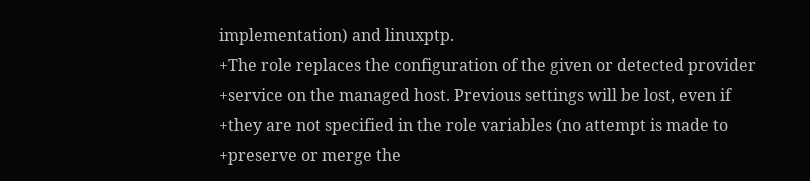implementation) and linuxptp.
+The role replaces the configuration of the given or detected provider
+service on the managed host. Previous settings will be lost, even if
+they are not specified in the role variables (no attempt is made to
+preserve or merge the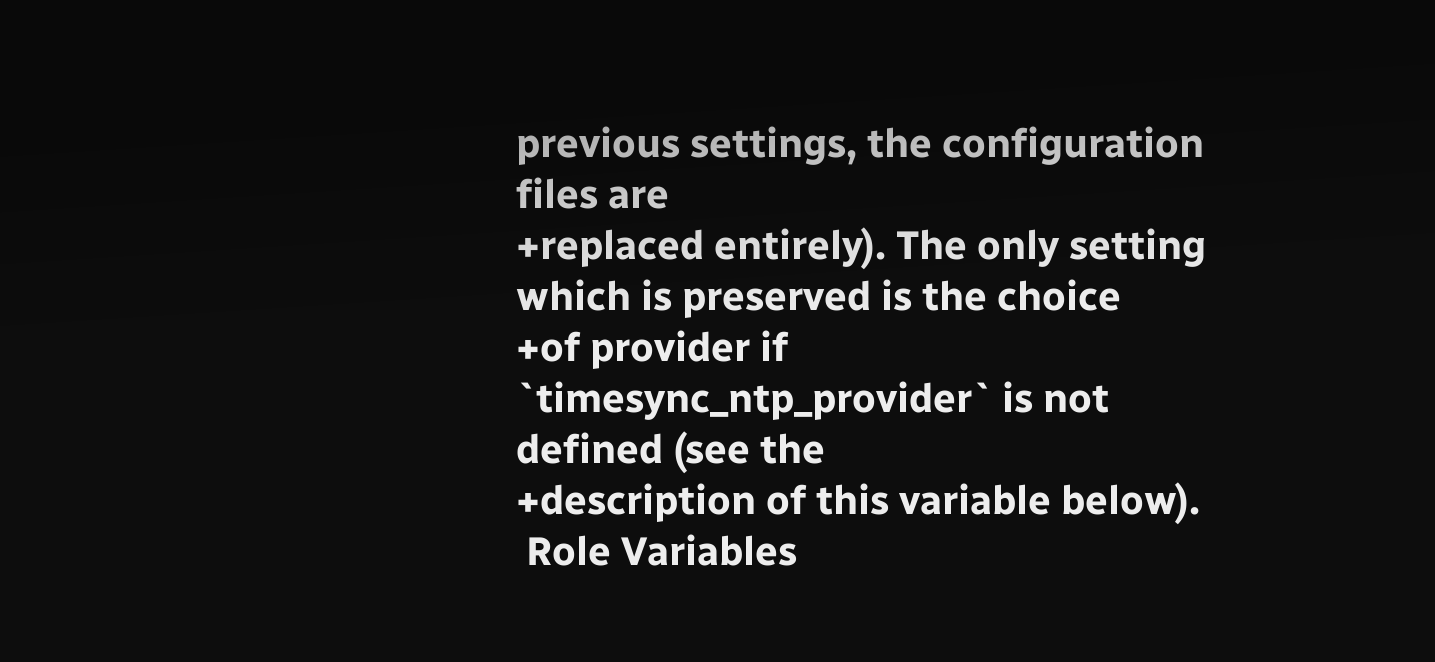previous settings, the configuration files are
+replaced entirely). The only setting which is preserved is the choice
+of provider if `timesync_ntp_provider` is not defined (see the
+description of this variable below).
 Role Variables